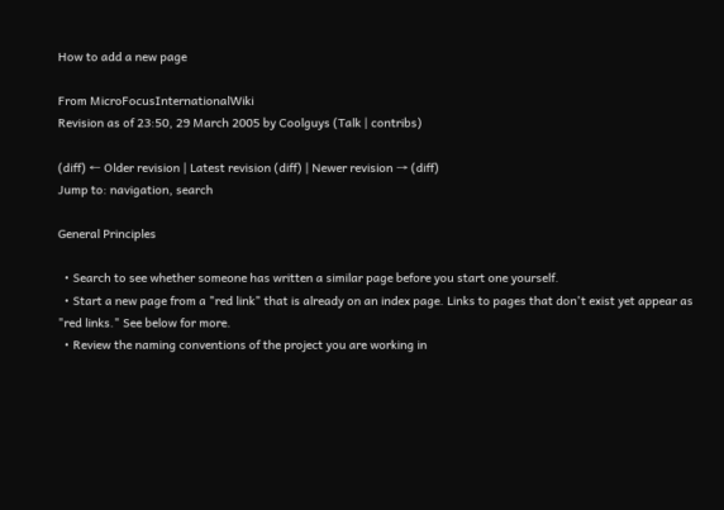How to add a new page

From MicroFocusInternationalWiki
Revision as of 23:50, 29 March 2005 by Coolguys (Talk | contribs)

(diff) ← Older revision | Latest revision (diff) | Newer revision → (diff)
Jump to: navigation, search

General Principles

  • Search to see whether someone has written a similar page before you start one yourself.
  • Start a new page from a "red link" that is already on an index page. Links to pages that don't exist yet appear as "red links." See below for more.
  • Review the naming conventions of the project you are working in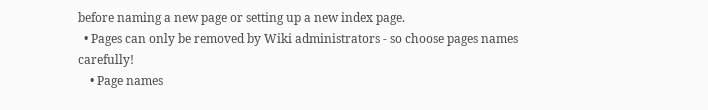before naming a new page or setting up a new index page.
  • Pages can only be removed by Wiki administrators - so choose pages names carefully!
    • Page names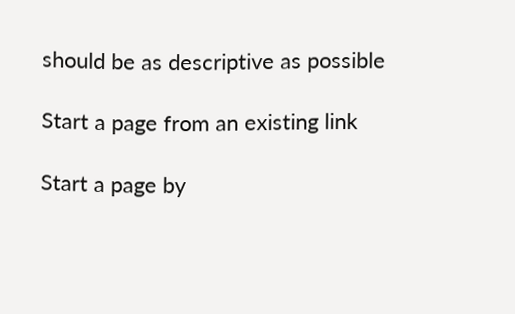should be as descriptive as possible

Start a page from an existing link

Start a page by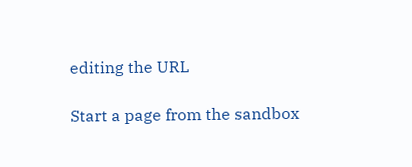editing the URL

Start a page from the sandbox